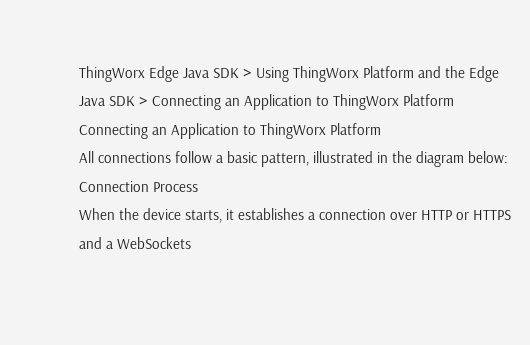ThingWorx Edge Java SDK > Using ThingWorx Platform and the Edge Java SDK > Connecting an Application to ThingWorx Platform
Connecting an Application to ThingWorx Platform
All connections follow a basic pattern, illustrated in the diagram below:
Connection Process
When the device starts, it establishes a connection over HTTP or HTTPS and a WebSockets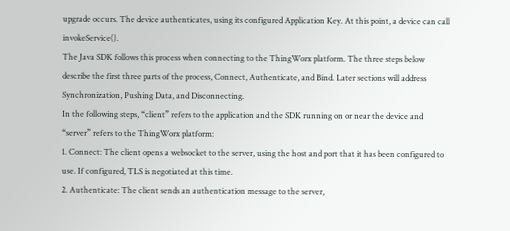upgrade occurs. The device authenticates, using its configured Application Key. At this point, a device can call invokeService().
The Java SDK follows this process when connecting to the ThingWorx platform. The three steps below describe the first three parts of the process, Connect, Authenticate, and Bind. Later sections will address Synchronization, Pushing Data, and Disconnecting.
In the following steps, “client” refers to the application and the SDK running on or near the device and “server” refers to the ThingWorx platform:
1. Connect: The client opens a websocket to the server, using the host and port that it has been configured to use. If configured, TLS is negotiated at this time.
2. Authenticate: The client sends an authentication message to the server,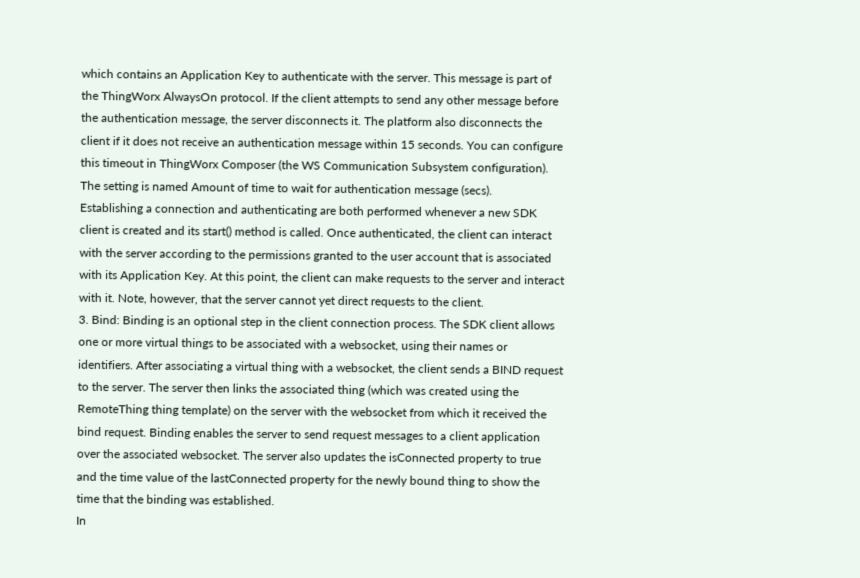which contains an Application Key to authenticate with the server. This message is part of the ThingWorx AlwaysOn protocol. If the client attempts to send any other message before the authentication message, the server disconnects it. The platform also disconnects the client if it does not receive an authentication message within 15 seconds. You can configure this timeout in ThingWorx Composer (the WS Communication Subsystem configuration). The setting is named Amount of time to wait for authentication message (secs).
Establishing a connection and authenticating are both performed whenever a new SDK client is created and its start() method is called. Once authenticated, the client can interact with the server according to the permissions granted to the user account that is associated with its Application Key. At this point, the client can make requests to the server and interact with it. Note, however, that the server cannot yet direct requests to the client.
3. Bind: Binding is an optional step in the client connection process. The SDK client allows one or more virtual things to be associated with a websocket, using their names or identifiers. After associating a virtual thing with a websocket, the client sends a BIND request to the server. The server then links the associated thing (which was created using the RemoteThing thing template) on the server with the websocket from which it received the bind request. Binding enables the server to send request messages to a client application over the associated websocket. The server also updates the isConnected property to true and the time value of the lastConnected property for the newly bound thing to show the time that the binding was established.
In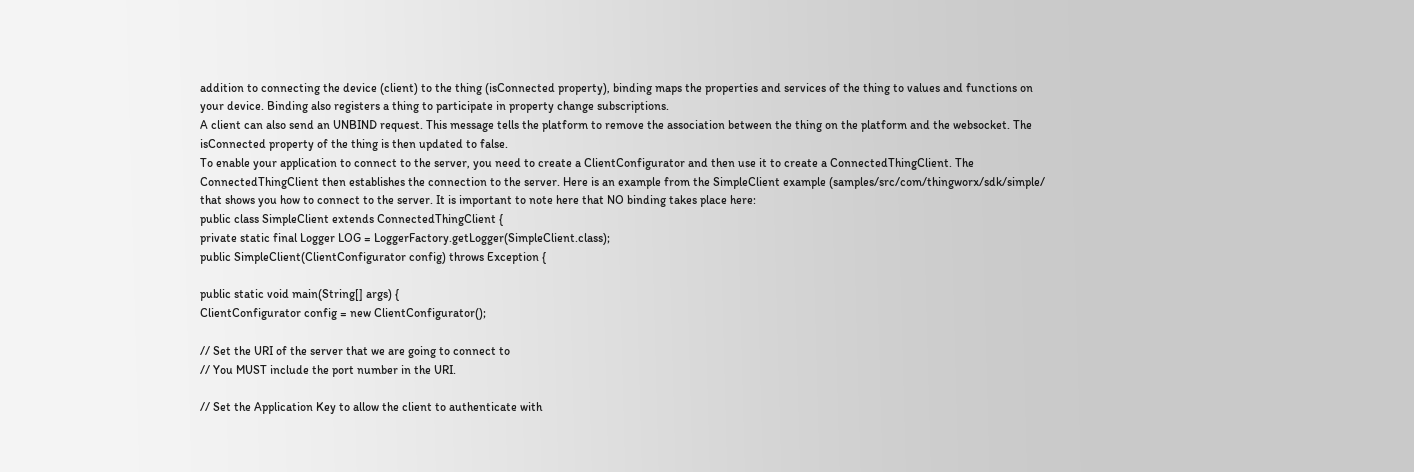addition to connecting the device (client) to the thing (isConnected property), binding maps the properties and services of the thing to values and functions on your device. Binding also registers a thing to participate in property change subscriptions.
A client can also send an UNBIND request. This message tells the platform to remove the association between the thing on the platform and the websocket. The isConnected property of the thing is then updated to false.
To enable your application to connect to the server, you need to create a ClientConfigurator and then use it to create a ConnectedThingClient. The ConnectedThingClient then establishes the connection to the server. Here is an example from the SimpleClient example (samples/src/com/thingworx/sdk/simple/ that shows you how to connect to the server. It is important to note here that NO binding takes place here:
public class SimpleClient extends ConnectedThingClient {
private static final Logger LOG = LoggerFactory.getLogger(SimpleClient.class);
public SimpleClient(ClientConfigurator config) throws Exception {

public static void main(String[] args) {
ClientConfigurator config = new ClientConfigurator();

// Set the URI of the server that we are going to connect to
// You MUST include the port number in the URI.

// Set the Application Key to allow the client to authenticate with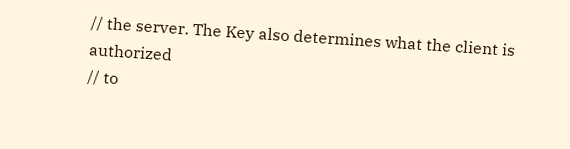// the server. The Key also determines what the client is authorized
// to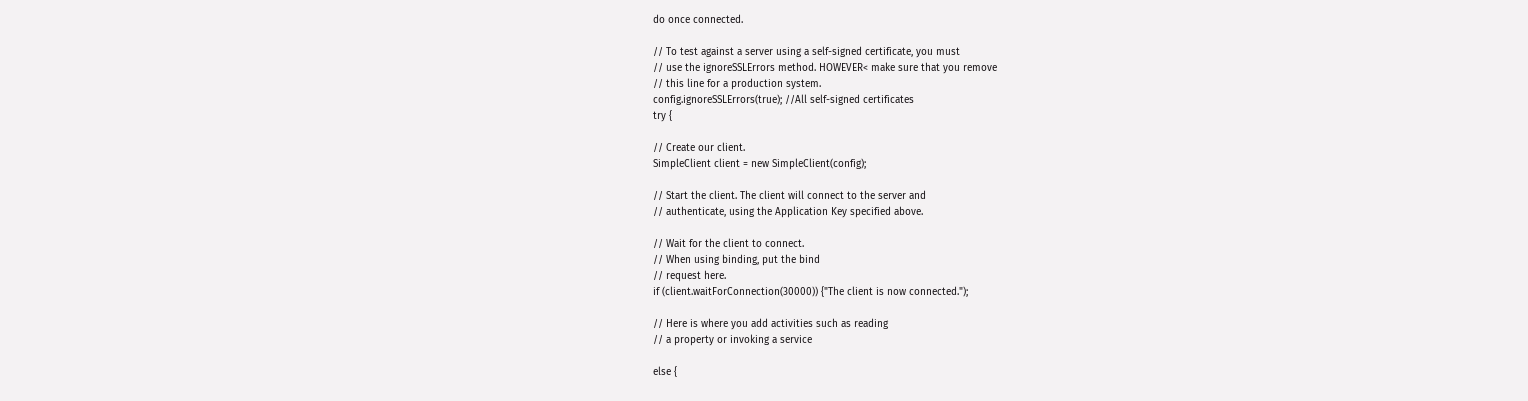do once connected.

// To test against a server using a self-signed certificate, you must
// use the ignoreSSLErrors method. HOWEVER< make sure that you remove
// this line for a production system.
config.ignoreSSLErrors(true); //All self-signed certificates
try {

// Create our client.
SimpleClient client = new SimpleClient(config);

// Start the client. The client will connect to the server and
// authenticate, using the Application Key specified above.

// Wait for the client to connect.
// When using binding, put the bind
// request here.
if (client.waitForConnection(30000)) {"The client is now connected.");

// Here is where you add activities such as reading
// a property or invoking a service

else {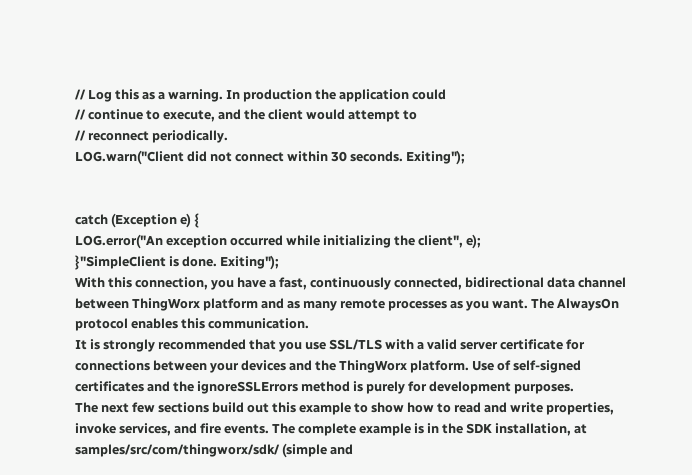// Log this as a warning. In production the application could
// continue to execute, and the client would attempt to
// reconnect periodically.
LOG.warn("Client did not connect within 30 seconds. Exiting");


catch (Exception e) {
LOG.error("An exception occurred while initializing the client", e);
}"SimpleClient is done. Exiting");
With this connection, you have a fast, continuously connected, bidirectional data channel between ThingWorx platform and as many remote processes as you want. The AlwaysOn protocol enables this communication.
It is strongly recommended that you use SSL/TLS with a valid server certificate for connections between your devices and the ThingWorx platform. Use of self-signed certificates and the ignoreSSLErrors method is purely for development purposes.
The next few sections build out this example to show how to read and write properties, invoke services, and fire events. The complete example is in the SDK installation, at samples/src/com/thingworx/sdk/ (simple and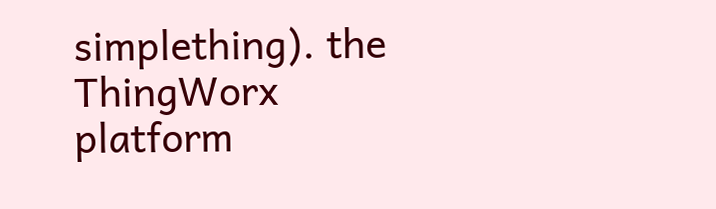simplething). the ThingWorx platform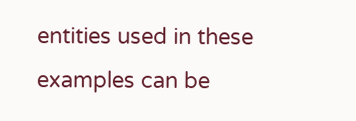entities used in these examples can be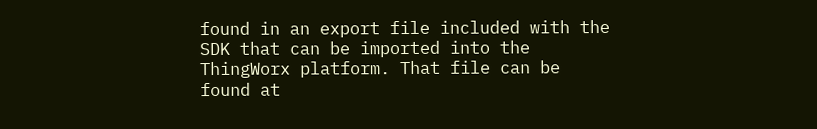found in an export file included with the SDK that can be imported into the ThingWorx platform. That file can be found at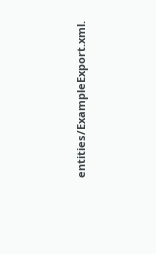entities/ExampleExport.xml.